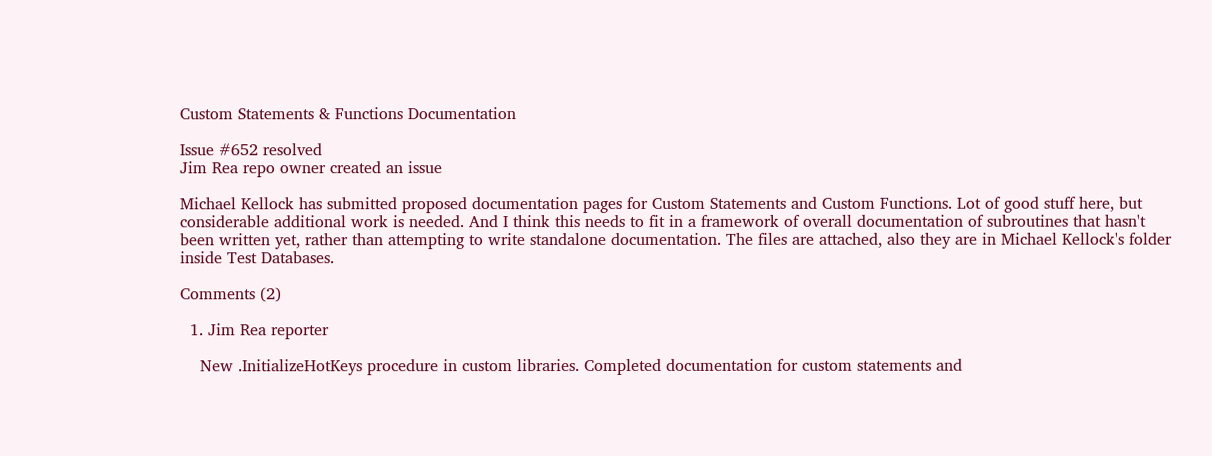Custom Statements & Functions Documentation

Issue #652 resolved
Jim Rea repo owner created an issue

Michael Kellock has submitted proposed documentation pages for Custom Statements and Custom Functions. Lot of good stuff here, but considerable additional work is needed. And I think this needs to fit in a framework of overall documentation of subroutines that hasn't been written yet, rather than attempting to write standalone documentation. The files are attached, also they are in Michael Kellock's folder inside Test Databases.

Comments (2)

  1. Jim Rea reporter

    New .InitializeHotKeys procedure in custom libraries. Completed documentation for custom statements and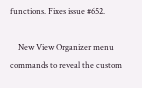functions. Fixes issue #652.

    New View Organizer menu commands to reveal the custom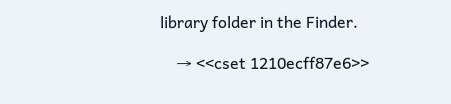library folder in the Finder.

    → <<cset 1210ecff87e6>>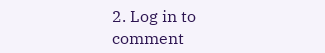2. Log in to comment